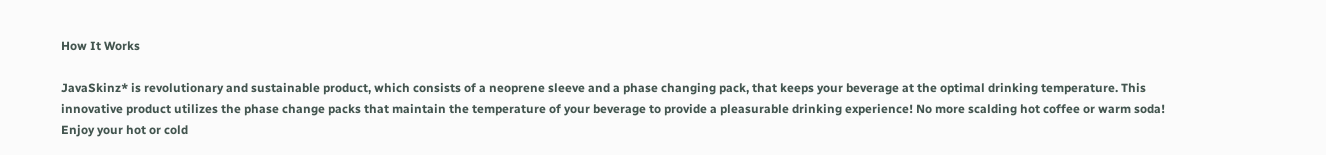How It Works

JavaSkinz* is revolutionary and sustainable product, which consists of a neoprene sleeve and a phase changing pack, that keeps your beverage at the optimal drinking temperature. This innovative product utilizes the phase change packs that maintain the temperature of your beverage to provide a pleasurable drinking experience! No more scalding hot coffee or warm soda! Enjoy your hot or cold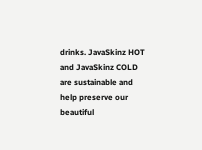drinks. JavaSkinz HOT and JavaSkinz COLD are sustainable and help preserve our beautiful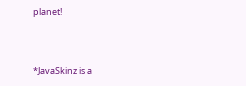planet!




*JavaSkinz is a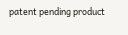patent pending product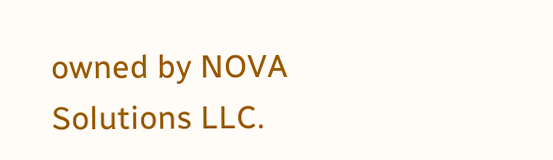owned by NOVA Solutions LLC.